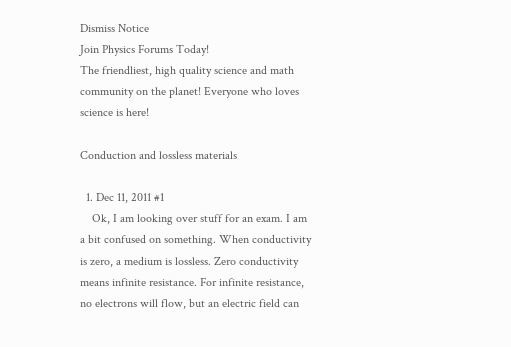Dismiss Notice
Join Physics Forums Today!
The friendliest, high quality science and math community on the planet! Everyone who loves science is here!

Conduction and lossless materials

  1. Dec 11, 2011 #1
    Ok, I am looking over stuff for an exam. I am a bit confused on something. When conductivity is zero, a medium is lossless. Zero conductivity means infinite resistance. For infinite resistance, no electrons will flow, but an electric field can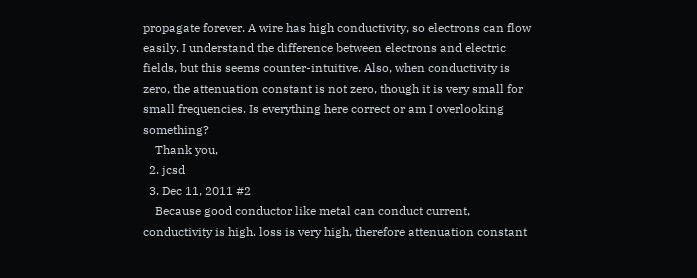propagate forever. A wire has high conductivity, so electrons can flow easily. I understand the difference between electrons and electric fields, but this seems counter-intuitive. Also, when conductivity is zero, the attenuation constant is not zero, though it is very small for small frequencies. Is everything here correct or am I overlooking something?
    Thank you,
  2. jcsd
  3. Dec 11, 2011 #2
    Because good conductor like metal can conduct current, conductivity is high. loss is very high, therefore attenuation constant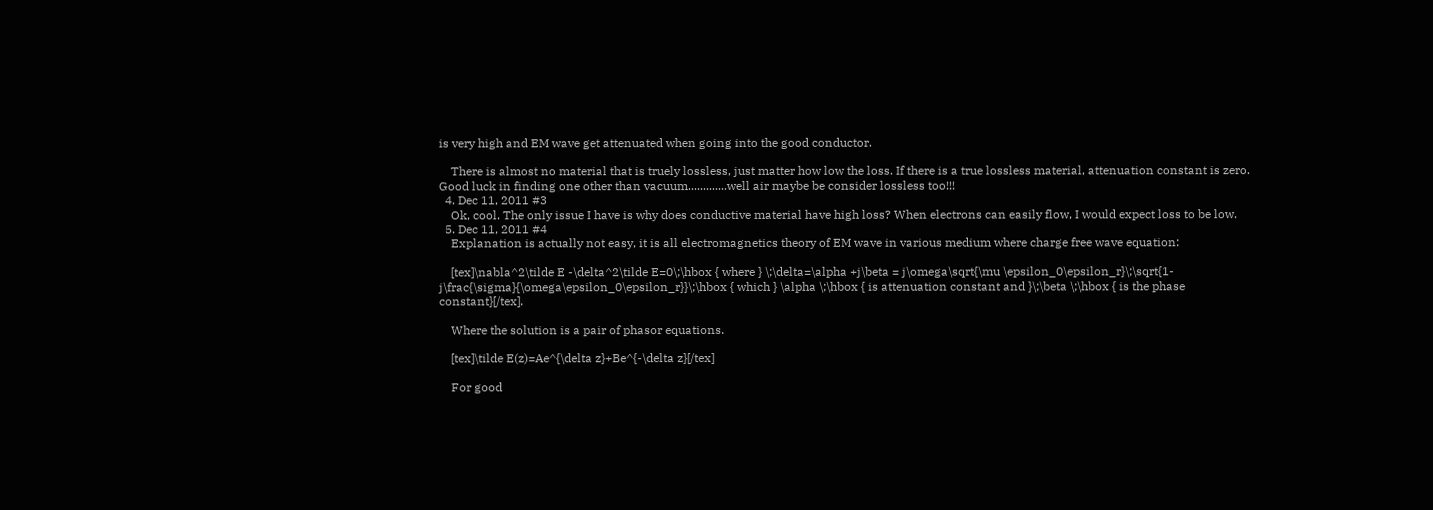is very high and EM wave get attenuated when going into the good conductor.

    There is almost no material that is truely lossless, just matter how low the loss. If there is a true lossless material, attenuation constant is zero. Good luck in finding one other than vacuum.............well air maybe be consider lossless too!!!
  4. Dec 11, 2011 #3
    Ok, cool. The only issue I have is why does conductive material have high loss? When electrons can easily flow, I would expect loss to be low.
  5. Dec 11, 2011 #4
    Explanation is actually not easy, it is all electromagnetics theory of EM wave in various medium where charge free wave equation:

    [tex]\nabla^2\tilde E -\delta^2\tilde E=0\;\hbox { where } \;\delta=\alpha +j\beta = j\omega\sqrt{\mu \epsilon_0\epsilon_r}\;\sqrt{1-j\frac{\sigma}{\omega\epsilon_0\epsilon_r}}\;\hbox { which } \alpha \;\hbox { is attenuation constant and }\;\beta \;\hbox { is the phase constant}[/tex].

    Where the solution is a pair of phasor equations.

    [tex]\tilde E(z)=Ae^{\delta z}+Be^{-\delta z}[/tex]

    For good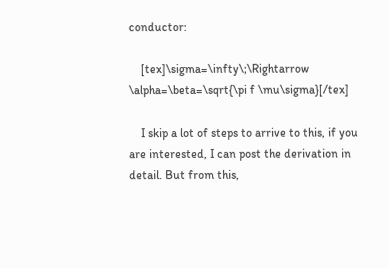conductor:

    [tex]\sigma=\infty\;\Rightarrow \alpha=\beta=\sqrt{\pi f \mu\sigma}[/tex]

    I skip a lot of steps to arrive to this, if you are interested, I can post the derivation in detail. But from this,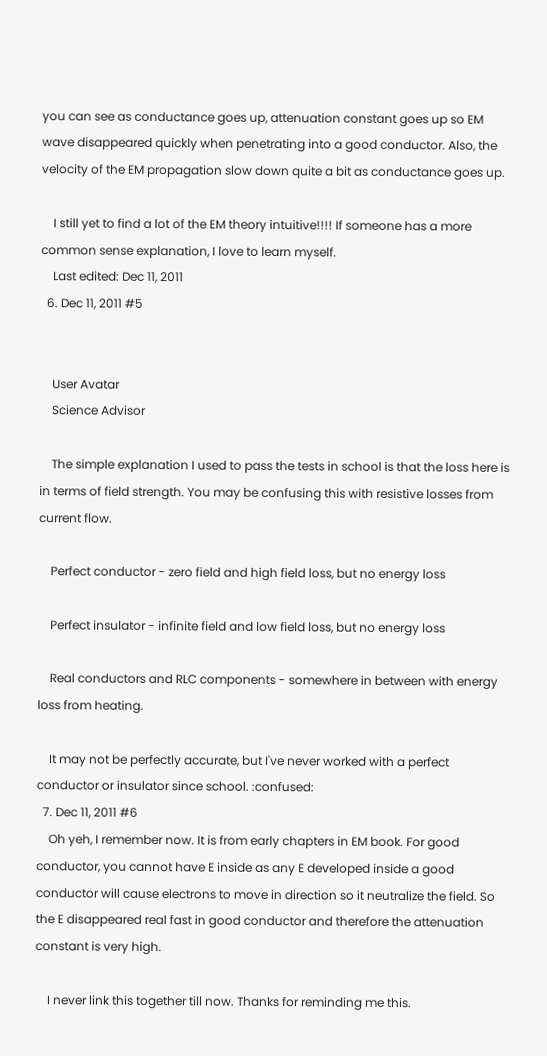you can see as conductance goes up, attenuation constant goes up so EM wave disappeared quickly when penetrating into a good conductor. Also, the velocity of the EM propagation slow down quite a bit as conductance goes up.

    I still yet to find a lot of the EM theory intuitive!!!! If someone has a more common sense explanation, I love to learn myself.
    Last edited: Dec 11, 2011
  6. Dec 11, 2011 #5


    User Avatar
    Science Advisor

    The simple explanation I used to pass the tests in school is that the loss here is in terms of field strength. You may be confusing this with resistive losses from current flow.

    Perfect conductor - zero field and high field loss, but no energy loss

    Perfect insulator - infinite field and low field loss, but no energy loss

    Real conductors and RLC components - somewhere in between with energy loss from heating.

    It may not be perfectly accurate, but I've never worked with a perfect conductor or insulator since school. :confused:
  7. Dec 11, 2011 #6
    Oh yeh, I remember now. It is from early chapters in EM book. For good conductor, you cannot have E inside as any E developed inside a good conductor will cause electrons to move in direction so it neutralize the field. So the E disappeared real fast in good conductor and therefore the attenuation constant is very high.

    I never link this together till now. Thanks for reminding me this.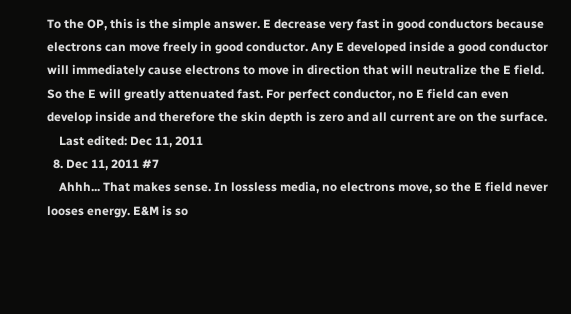To the OP, this is the simple answer. E decrease very fast in good conductors because electrons can move freely in good conductor. Any E developed inside a good conductor will immediately cause electrons to move in direction that will neutralize the E field. So the E will greatly attenuated fast. For perfect conductor, no E field can even develop inside and therefore the skin depth is zero and all current are on the surface.
    Last edited: Dec 11, 2011
  8. Dec 11, 2011 #7
    Ahhh... That makes sense. In lossless media, no electrons move, so the E field never looses energy. E&M is so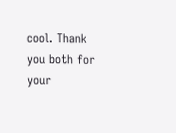cool. Thank you both for your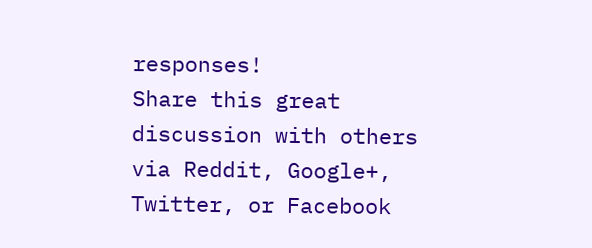responses!
Share this great discussion with others via Reddit, Google+, Twitter, or Facebook